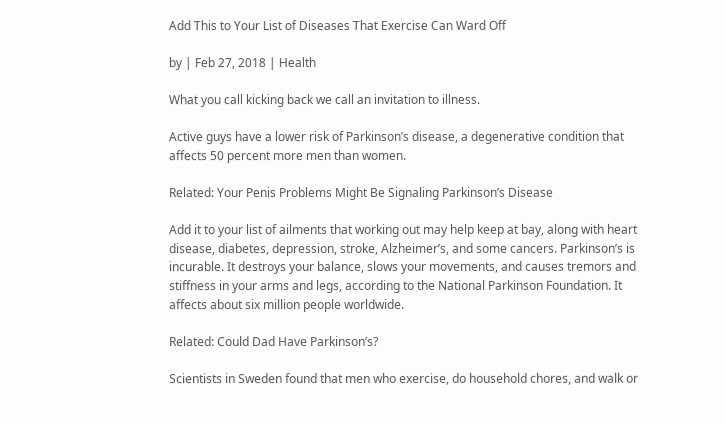Add This to Your List of Diseases That Exercise Can Ward Off

by | Feb 27, 2018 | Health

What you call kicking back we call an invitation to illness.

Active guys have a lower risk of Parkinson’s disease, a degenerative condition that affects 50 percent more men than women.

Related: Your Penis Problems Might Be Signaling Parkinson’s Disease

Add it to your list of ailments that working out may help keep at bay, along with heart disease, diabetes, depression, stroke, Alzheimer’s, and some cancers. Parkinson’s is incurable. It destroys your balance, slows your movements, and causes tremors and stiffness in your arms and legs, according to the National Parkinson Foundation. It affects about six million people worldwide.

Related: Could Dad Have Parkinson’s?

Scientists in Sweden found that men who exercise, do household chores, and walk or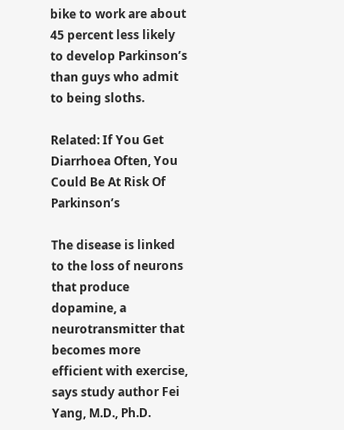bike to work are about 45 percent less likely to develop Parkinson’s than guys who admit to being sloths.

Related: If You Get Diarrhoea Often, You Could Be At Risk Of Parkinson’s

The disease is linked to the loss of neurons that produce dopamine, a neurotransmitter that becomes more efficient with exercise, says study author Fei Yang, M.D., Ph.D.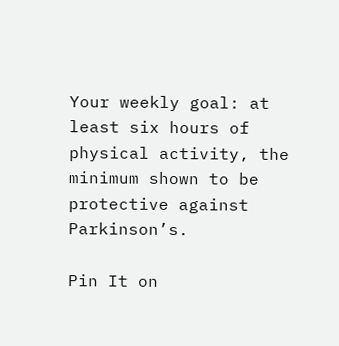Your weekly goal: at least six hours of physical activity, the minimum shown to be protective against Parkinson’s.

Pin It on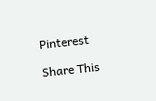Pinterest

Share This